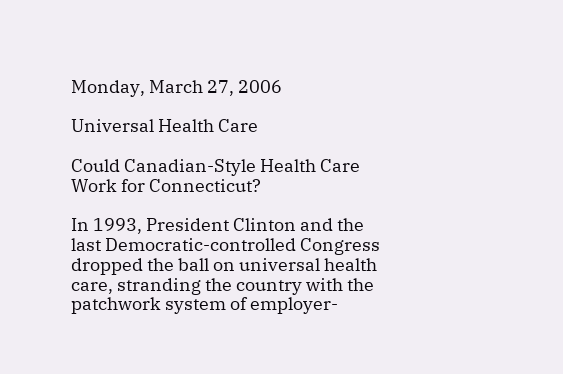Monday, March 27, 2006

Universal Health Care

Could Canadian-Style Health Care Work for Connecticut?

In 1993, President Clinton and the last Democratic-controlled Congress dropped the ball on universal health care, stranding the country with the patchwork system of employer-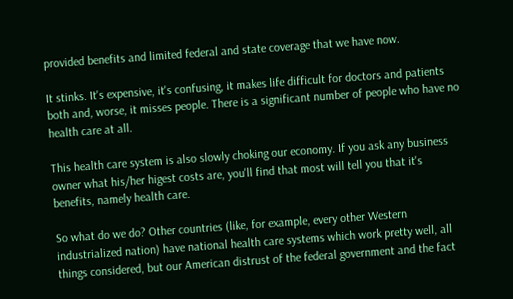provided benefits and limited federal and state coverage that we have now.

It stinks. It's expensive, it's confusing, it makes life difficult for doctors and patients both and, worse, it misses people. There is a significant number of people who have no health care at all.

This health care system is also slowly choking our economy. If you ask any business owner what his/her higest costs are, you'll find that most will tell you that it's benefits, namely health care.

So what do we do? Other countries (like, for example, every other Western industrialized nation) have national health care systems which work pretty well, all things considered, but our American distrust of the federal government and the fact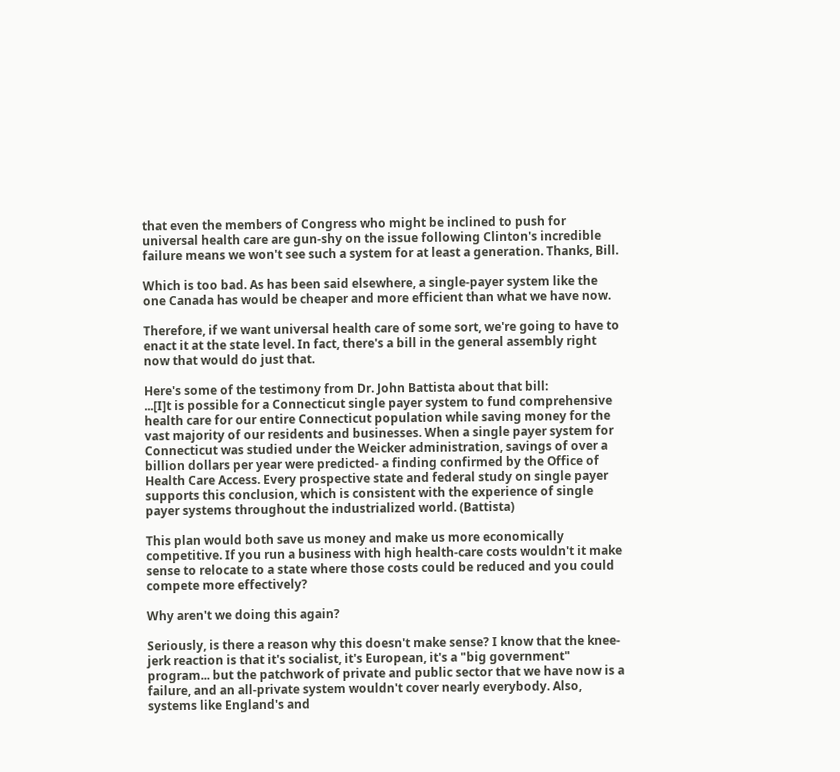that even the members of Congress who might be inclined to push for universal health care are gun-shy on the issue following Clinton's incredible failure means we won't see such a system for at least a generation. Thanks, Bill.

Which is too bad. As has been said elsewhere, a single-payer system like the one Canada has would be cheaper and more efficient than what we have now.

Therefore, if we want universal health care of some sort, we're going to have to enact it at the state level. In fact, there's a bill in the general assembly right now that would do just that.

Here's some of the testimony from Dr. John Battista about that bill:
...[I]t is possible for a Connecticut single payer system to fund comprehensive health care for our entire Connecticut population while saving money for the vast majority of our residents and businesses. When a single payer system for Connecticut was studied under the Weicker administration, savings of over a billion dollars per year were predicted- a finding confirmed by the Office of Health Care Access. Every prospective state and federal study on single payer supports this conclusion, which is consistent with the experience of single payer systems throughout the industrialized world. (Battista)

This plan would both save us money and make us more economically competitive. If you run a business with high health-care costs wouldn't it make sense to relocate to a state where those costs could be reduced and you could compete more effectively?

Why aren't we doing this again?

Seriously, is there a reason why this doesn't make sense? I know that the knee-jerk reaction is that it's socialist, it's European, it's a "big government" program... but the patchwork of private and public sector that we have now is a failure, and an all-private system wouldn't cover nearly everybody. Also, systems like England's and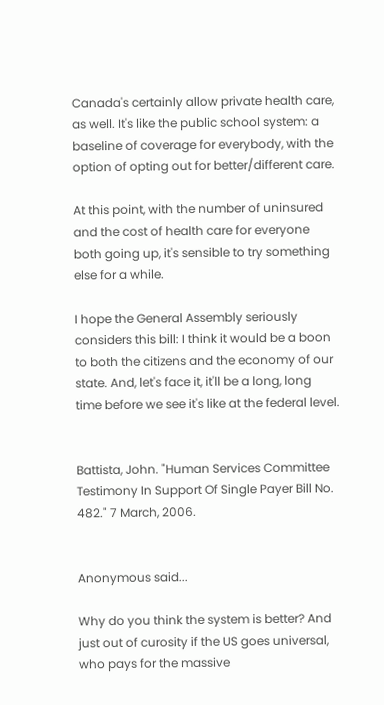Canada's certainly allow private health care, as well. It's like the public school system: a baseline of coverage for everybody, with the option of opting out for better/different care.

At this point, with the number of uninsured and the cost of health care for everyone both going up, it's sensible to try something else for a while.

I hope the General Assembly seriously considers this bill: I think it would be a boon to both the citizens and the economy of our state. And, let's face it, it'll be a long, long time before we see it's like at the federal level.


Battista, John. "Human Services Committee Testimony In Support Of Single Payer Bill No. 482." 7 March, 2006.


Anonymous said...

Why do you think the system is better? And just out of curosity if the US goes universal, who pays for the massive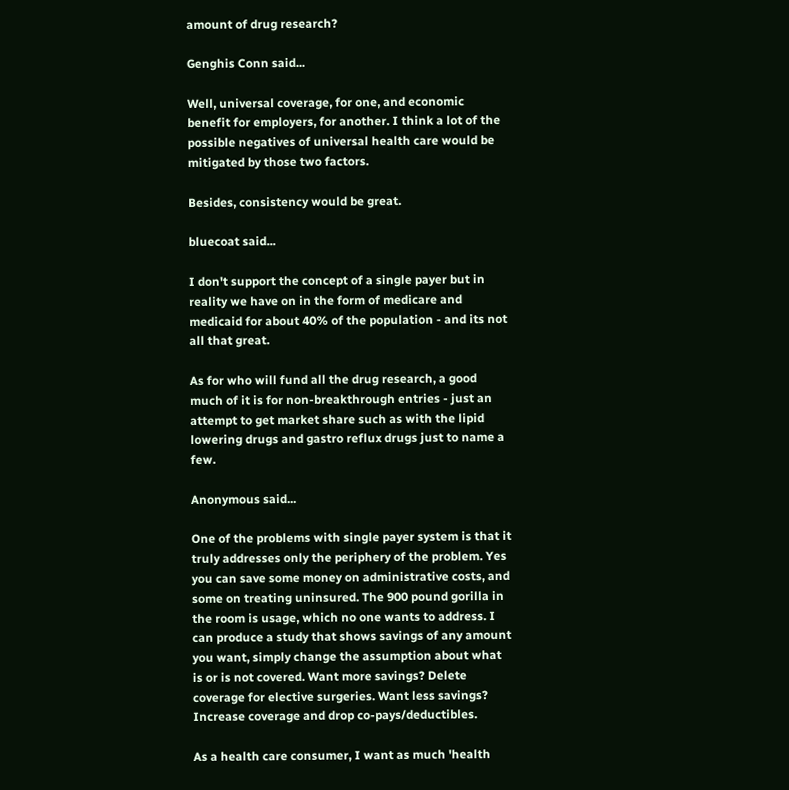amount of drug research?

Genghis Conn said...

Well, universal coverage, for one, and economic benefit for employers, for another. I think a lot of the possible negatives of universal health care would be mitigated by those two factors.

Besides, consistency would be great.

bluecoat said...

I don't support the concept of a single payer but in reality we have on in the form of medicare and medicaid for about 40% of the population - and its not all that great.

As for who will fund all the drug research, a good much of it is for non-breakthrough entries - just an attempt to get market share such as with the lipid lowering drugs and gastro reflux drugs just to name a few.

Anonymous said...

One of the problems with single payer system is that it truly addresses only the periphery of the problem. Yes you can save some money on administrative costs, and some on treating uninsured. The 900 pound gorilla in the room is usage, which no one wants to address. I can produce a study that shows savings of any amount you want, simply change the assumption about what is or is not covered. Want more savings? Delete coverage for elective surgeries. Want less savings? Increase coverage and drop co-pays/deductibles.

As a health care consumer, I want as much 'health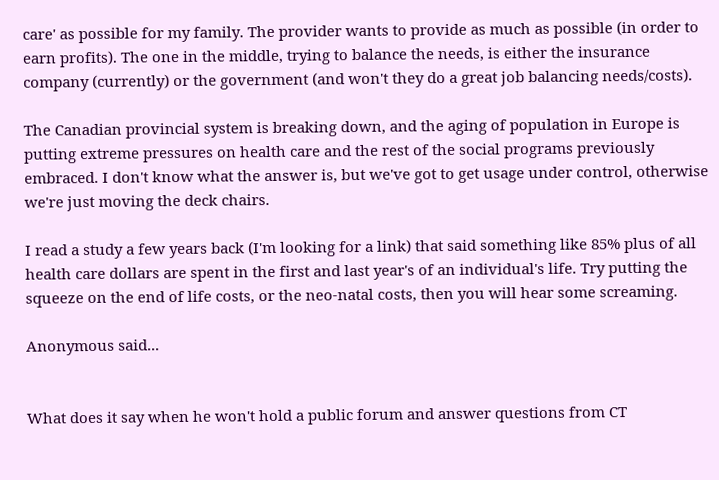care' as possible for my family. The provider wants to provide as much as possible (in order to earn profits). The one in the middle, trying to balance the needs, is either the insurance company (currently) or the government (and won't they do a great job balancing needs/costs).

The Canadian provincial system is breaking down, and the aging of population in Europe is putting extreme pressures on health care and the rest of the social programs previously embraced. I don't know what the answer is, but we've got to get usage under control, otherwise we're just moving the deck chairs.

I read a study a few years back (I'm looking for a link) that said something like 85% plus of all health care dollars are spent in the first and last year's of an individual's life. Try putting the squeeze on the end of life costs, or the neo-natal costs, then you will hear some screaming.

Anonymous said...


What does it say when he won't hold a public forum and answer questions from CT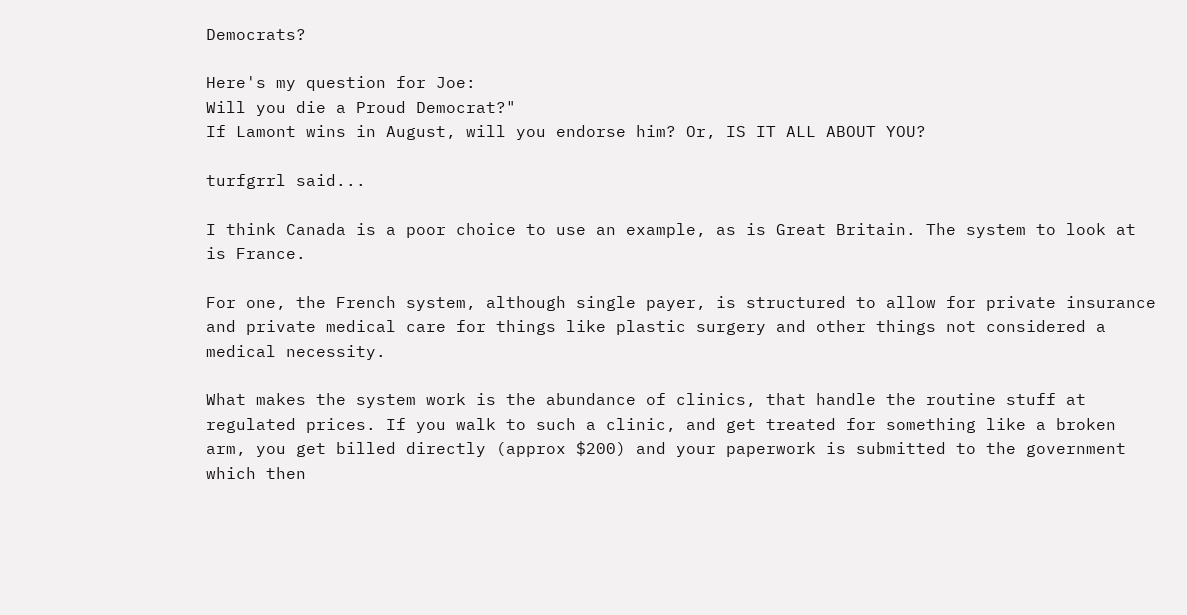Democrats?

Here's my question for Joe:
Will you die a Proud Democrat?"
If Lamont wins in August, will you endorse him? Or, IS IT ALL ABOUT YOU?

turfgrrl said...

I think Canada is a poor choice to use an example, as is Great Britain. The system to look at is France.

For one, the French system, although single payer, is structured to allow for private insurance and private medical care for things like plastic surgery and other things not considered a medical necessity.

What makes the system work is the abundance of clinics, that handle the routine stuff at regulated prices. If you walk to such a clinic, and get treated for something like a broken arm, you get billed directly (approx $200) and your paperwork is submitted to the government which then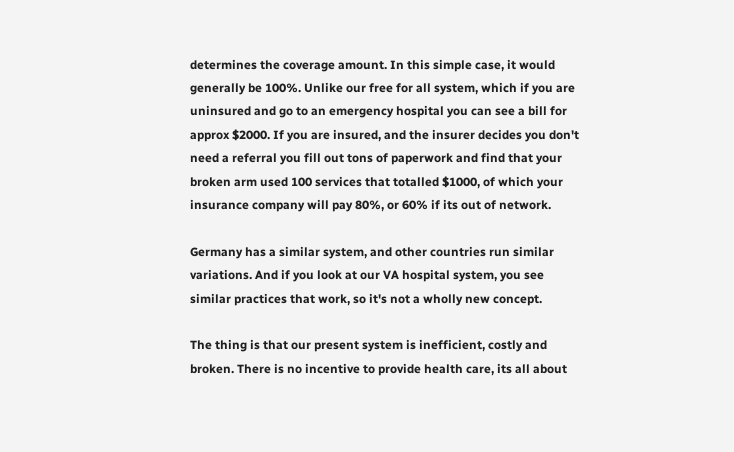determines the coverage amount. In this simple case, it would generally be 100%. Unlike our free for all system, which if you are uninsured and go to an emergency hospital you can see a bill for approx $2000. If you are insured, and the insurer decides you don't need a referral you fill out tons of paperwork and find that your broken arm used 100 services that totalled $1000, of which your insurance company will pay 80%, or 60% if its out of network.

Germany has a similar system, and other countries run similar variations. And if you look at our VA hospital system, you see similar practices that work, so it's not a wholly new concept.

The thing is that our present system is inefficient, costly and broken. There is no incentive to provide health care, its all about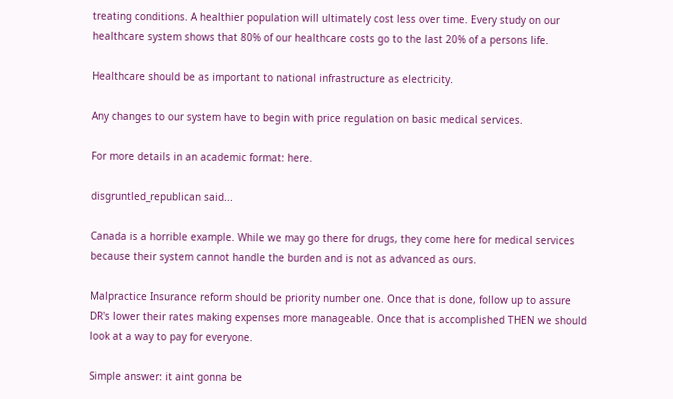treating conditions. A healthier population will ultimately cost less over time. Every study on our healthcare system shows that 80% of our healthcare costs go to the last 20% of a persons life.

Healthcare should be as important to national infrastructure as electricity.

Any changes to our system have to begin with price regulation on basic medical services.

For more details in an academic format: here.

disgruntled_republican said...

Canada is a horrible example. While we may go there for drugs, they come here for medical services because their system cannot handle the burden and is not as advanced as ours.

Malpractice Insurance reform should be priority number one. Once that is done, follow up to assure DR's lower their rates making expenses more manageable. Once that is accomplished THEN we should look at a way to pay for everyone.

Simple answer: it aint gonna be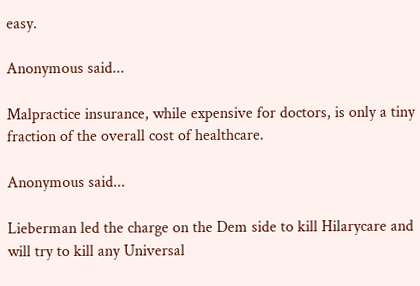easy.

Anonymous said...

Malpractice insurance, while expensive for doctors, is only a tiny fraction of the overall cost of healthcare.

Anonymous said...

Lieberman led the charge on the Dem side to kill Hilarycare and will try to kill any Universal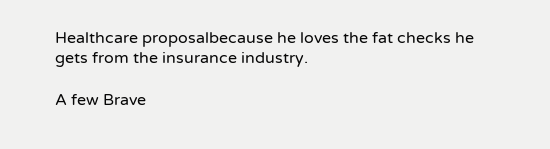Healthcare proposalbecause he loves the fat checks he gets from the insurance industry.

A few Brave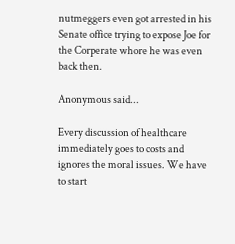nutmeggers even got arrested in his Senate office trying to expose Joe for the Corperate whore he was even back then.

Anonymous said...

Every discussion of healthcare immediately goes to costs and ignores the moral issues. We have to start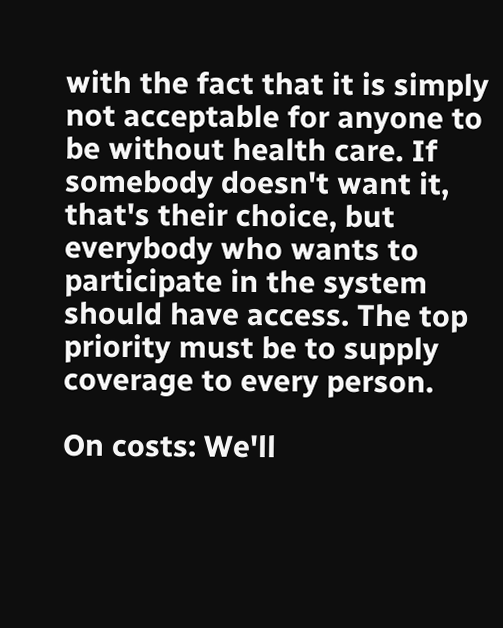with the fact that it is simply not acceptable for anyone to be without health care. If somebody doesn't want it, that's their choice, but everybody who wants to participate in the system should have access. The top priority must be to supply coverage to every person.

On costs: We'll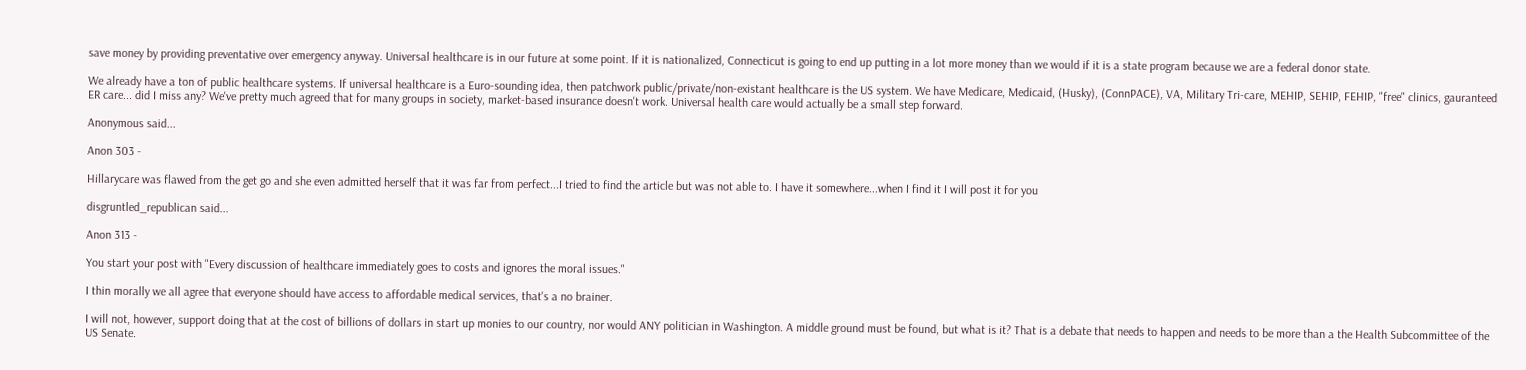save money by providing preventative over emergency anyway. Universal healthcare is in our future at some point. If it is nationalized, Connecticut is going to end up putting in a lot more money than we would if it is a state program because we are a federal donor state.

We already have a ton of public healthcare systems. If universal healthcare is a Euro-sounding idea, then patchwork public/private/non-existant healthcare is the US system. We have Medicare, Medicaid, (Husky), (ConnPACE), VA, Military Tri-care, MEHIP, SEHIP, FEHIP, "free" clinics, gauranteed ER care... did I miss any? We've pretty much agreed that for many groups in society, market-based insurance doesn't work. Universal health care would actually be a small step forward.

Anonymous said...

Anon 303 -

Hillarycare was flawed from the get go and she even admitted herself that it was far from perfect...I tried to find the article but was not able to. I have it somewhere...when I find it I will post it for you

disgruntled_republican said...

Anon 313 -

You start your post with "Every discussion of healthcare immediately goes to costs and ignores the moral issues."

I thin morally we all agree that everyone should have access to affordable medical services, that's a no brainer.

I will not, however, support doing that at the cost of billions of dollars in start up monies to our country, nor would ANY politician in Washington. A middle ground must be found, but what is it? That is a debate that needs to happen and needs to be more than a the Health Subcommittee of the US Senate.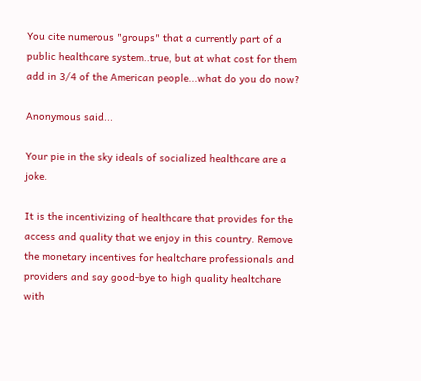You cite numerous "groups" that a currently part of a public healthcare system..true, but at what cost for them add in 3/4 of the American people...what do you do now?

Anonymous said...

Your pie in the sky ideals of socialized healthcare are a joke.

It is the incentivizing of healthcare that provides for the access and quality that we enjoy in this country. Remove the monetary incentives for healtchare professionals and providers and say good-bye to high quality healtchare with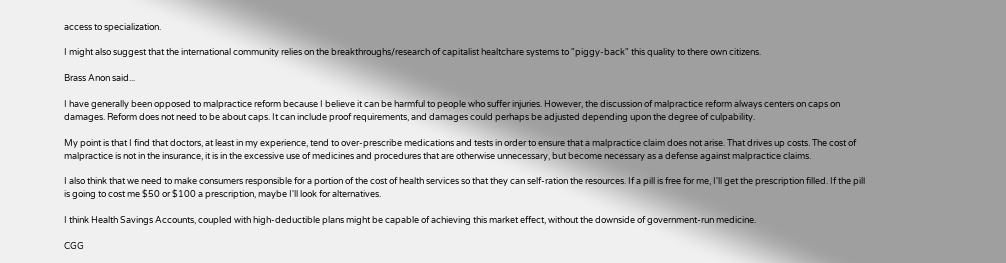access to specialization.

I might also suggest that the international community relies on the breakthroughs/research of capitalist healtchare systems to "piggy-back" this quality to there own citizens.

Brass Anon said...

I have generally been opposed to malpractice reform because I believe it can be harmful to people who suffer injuries. However, the discussion of malpractice reform always centers on caps on damages. Reform does not need to be about caps. It can include proof requirements, and damages could perhaps be adjusted depending upon the degree of culpability.

My point is that I find that doctors, at least in my experience, tend to over-prescribe medications and tests in order to ensure that a malpractice claim does not arise. That drives up costs. The cost of malpractice is not in the insurance, it is in the excessive use of medicines and procedures that are otherwise unnecessary, but become necessary as a defense against malpractice claims.

I also think that we need to make consumers responsible for a portion of the cost of health services so that they can self-ration the resources. If a pill is free for me, I'll get the prescription filled. If the pill is going to cost me $50 or $100 a prescription, maybe I'll look for alternatives.

I think Health Savings Accounts, coupled with high-deductible plans might be capable of achieving this market effect, without the downside of government-run medicine.

CGG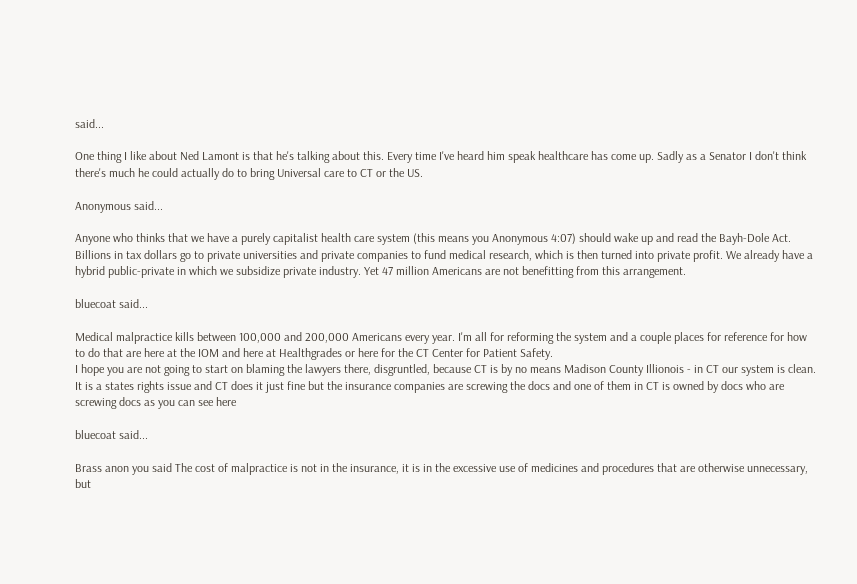said...

One thing I like about Ned Lamont is that he's talking about this. Every time I've heard him speak healthcare has come up. Sadly as a Senator I don't think there's much he could actually do to bring Universal care to CT or the US.

Anonymous said...

Anyone who thinks that we have a purely capitalist health care system (this means you Anonymous 4:07) should wake up and read the Bayh-Dole Act. Billions in tax dollars go to private universities and private companies to fund medical research, which is then turned into private profit. We already have a hybrid public-private in which we subsidize private industry. Yet 47 million Americans are not benefitting from this arrangement.

bluecoat said...

Medical malpractice kills between 100,000 and 200,000 Americans every year. I'm all for reforming the system and a couple places for reference for how to do that are here at the IOM and here at Healthgrades or here for the CT Center for Patient Safety.
I hope you are not going to start on blaming the lawyers there, disgruntled, because CT is by no means Madison County Illionois - in CT our system is clean. It is a states rights issue and CT does it just fine but the insurance companies are screwing the docs and one of them in CT is owned by docs who are screwing docs as you can see here

bluecoat said...

Brass anon you said The cost of malpractice is not in the insurance, it is in the excessive use of medicines and procedures that are otherwise unnecessary, but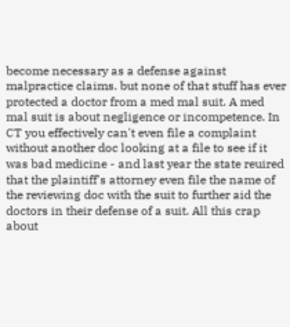become necessary as a defense against malpractice claims. but none of that stuff has ever protected a doctor from a med mal suit. A med mal suit is about negligence or incompetence. In CT you effectively can't even file a complaint without another doc looking at a file to see if it was bad medicine - and last year the state reuired that the plaintiff's attorney even file the name of the reviewing doc with the suit to further aid the doctors in their defense of a suit. All this crap about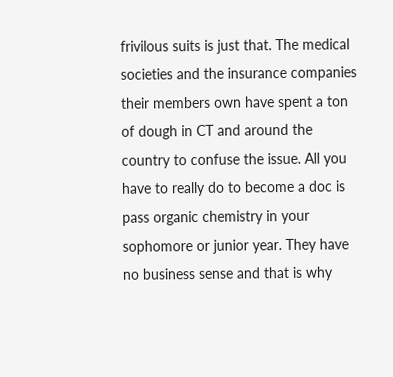frivilous suits is just that. The medical societies and the insurance companies their members own have spent a ton of dough in CT and around the country to confuse the issue. All you have to really do to become a doc is pass organic chemistry in your sophomore or junior year. They have no business sense and that is why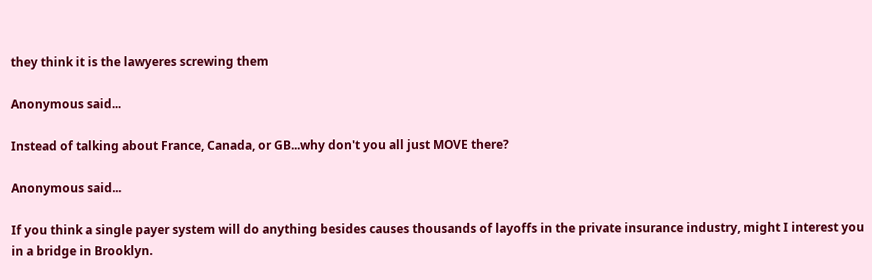they think it is the lawyeres screwing them

Anonymous said...

Instead of talking about France, Canada, or GB...why don't you all just MOVE there?

Anonymous said...

If you think a single payer system will do anything besides causes thousands of layoffs in the private insurance industry, might I interest you in a bridge in Brooklyn.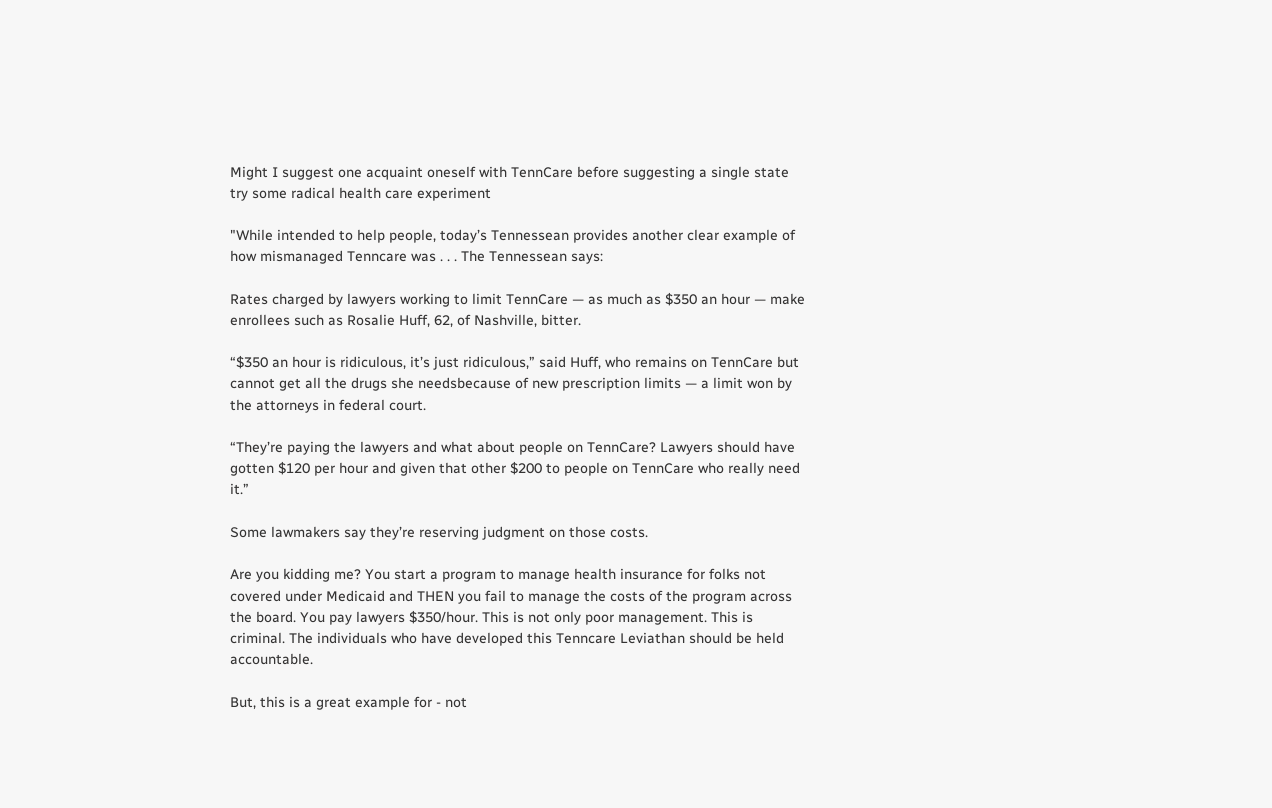Might I suggest one acquaint oneself with TennCare before suggesting a single state try some radical health care experiment

"While intended to help people, today’s Tennessean provides another clear example of how mismanaged Tenncare was . . . The Tennessean says:

Rates charged by lawyers working to limit TennCare — as much as $350 an hour — make enrollees such as Rosalie Huff, 62, of Nashville, bitter.

“$350 an hour is ridiculous, it’s just ridiculous,” said Huff, who remains on TennCare but cannot get all the drugs she needsbecause of new prescription limits — a limit won by the attorneys in federal court.

“They’re paying the lawyers and what about people on TennCare? Lawyers should have gotten $120 per hour and given that other $200 to people on TennCare who really need it.”

Some lawmakers say they’re reserving judgment on those costs.

Are you kidding me? You start a program to manage health insurance for folks not covered under Medicaid and THEN you fail to manage the costs of the program across the board. You pay lawyers $350/hour. This is not only poor management. This is criminal. The individuals who have developed this Tenncare Leviathan should be held accountable.

But, this is a great example for - not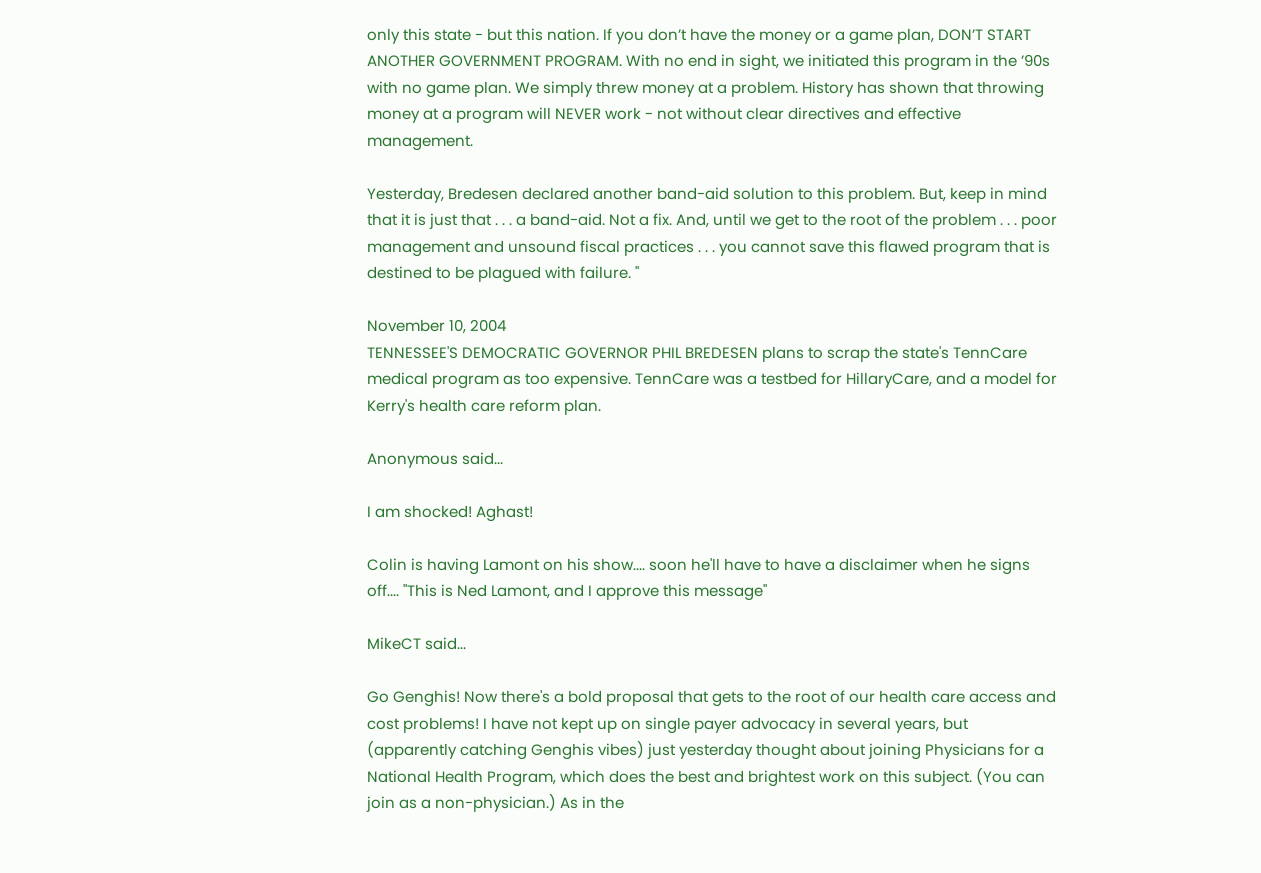only this state - but this nation. If you don’t have the money or a game plan, DON’T START ANOTHER GOVERNMENT PROGRAM. With no end in sight, we initiated this program in the ’90s with no game plan. We simply threw money at a problem. History has shown that throwing money at a program will NEVER work - not without clear directives and effective management.

Yesterday, Bredesen declared another band-aid solution to this problem. But, keep in mind that it is just that . . . a band-aid. Not a fix. And, until we get to the root of the problem . . . poor management and unsound fiscal practices . . . you cannot save this flawed program that is destined to be plagued with failure. "

November 10, 2004
TENNESSEE'S DEMOCRATIC GOVERNOR PHIL BREDESEN plans to scrap the state's TennCare medical program as too expensive. TennCare was a testbed for HillaryCare, and a model for Kerry's health care reform plan.

Anonymous said...

I am shocked! Aghast!

Colin is having Lamont on his show.... soon he'll have to have a disclaimer when he signs off.... "This is Ned Lamont, and I approve this message"

MikeCT said...

Go Genghis! Now there's a bold proposal that gets to the root of our health care access and cost problems! I have not kept up on single payer advocacy in several years, but (apparently catching Genghis vibes) just yesterday thought about joining Physicians for a National Health Program, which does the best and brightest work on this subject. (You can join as a non-physician.) As in the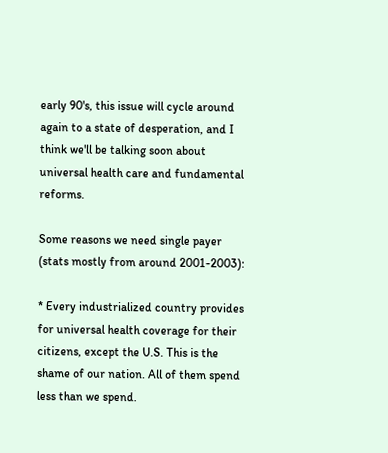early 90's, this issue will cycle around again to a state of desperation, and I think we'll be talking soon about universal health care and fundamental reforms.

Some reasons we need single payer (stats mostly from around 2001-2003):

* Every industrialized country provides for universal health coverage for their citizens, except the U.S. This is the shame of our nation. All of them spend less than we spend.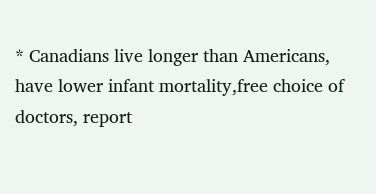* Canadians live longer than Americans, have lower infant mortality,free choice of doctors, report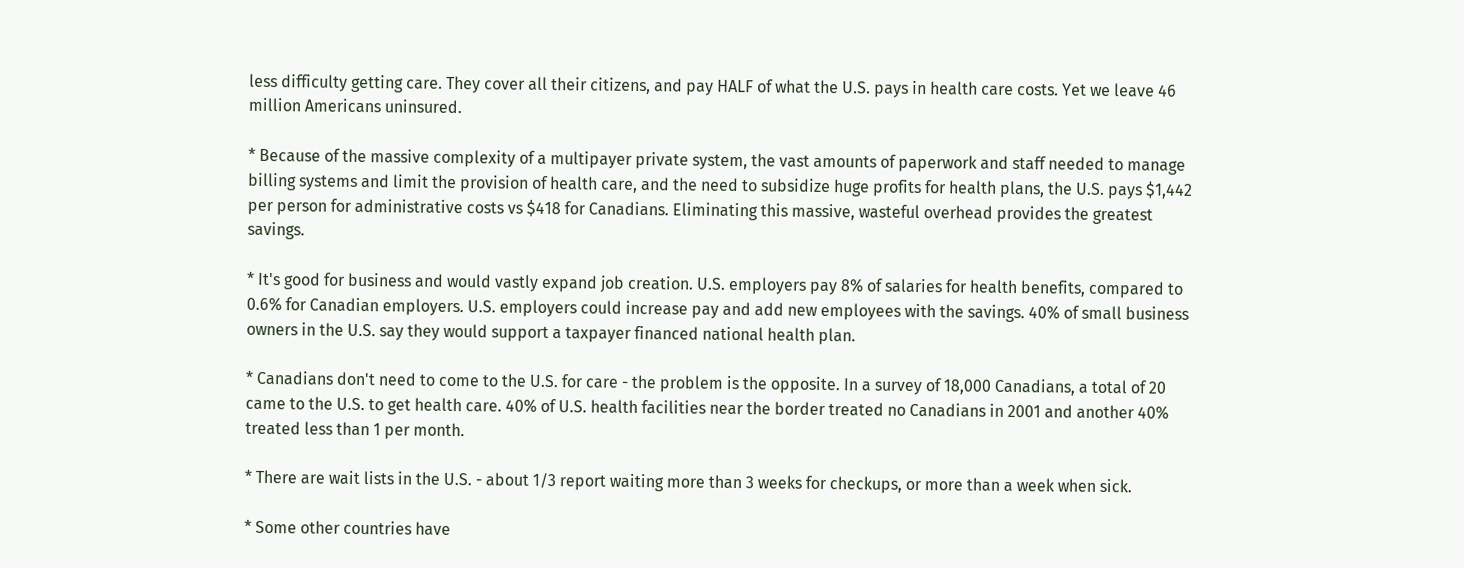less difficulty getting care. They cover all their citizens, and pay HALF of what the U.S. pays in health care costs. Yet we leave 46 million Americans uninsured.

* Because of the massive complexity of a multipayer private system, the vast amounts of paperwork and staff needed to manage billing systems and limit the provision of health care, and the need to subsidize huge profits for health plans, the U.S. pays $1,442 per person for administrative costs vs $418 for Canadians. Eliminating this massive, wasteful overhead provides the greatest savings.

* It's good for business and would vastly expand job creation. U.S. employers pay 8% of salaries for health benefits, compared to 0.6% for Canadian employers. U.S. employers could increase pay and add new employees with the savings. 40% of small business owners in the U.S. say they would support a taxpayer financed national health plan.

* Canadians don't need to come to the U.S. for care - the problem is the opposite. In a survey of 18,000 Canadians, a total of 20 came to the U.S. to get health care. 40% of U.S. health facilities near the border treated no Canadians in 2001 and another 40% treated less than 1 per month.

* There are wait lists in the U.S. - about 1/3 report waiting more than 3 weeks for checkups, or more than a week when sick.

* Some other countries have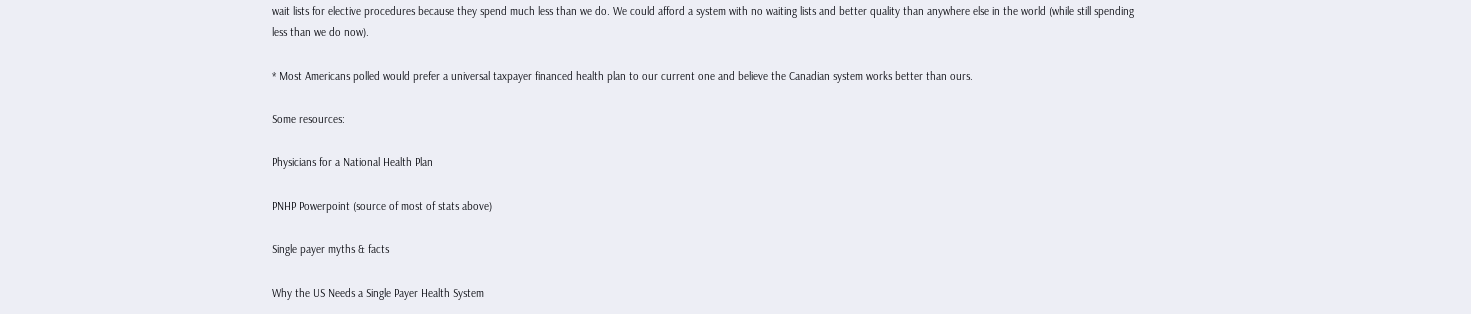wait lists for elective procedures because they spend much less than we do. We could afford a system with no waiting lists and better quality than anywhere else in the world (while still spending less than we do now).

* Most Americans polled would prefer a universal taxpayer financed health plan to our current one and believe the Canadian system works better than ours.

Some resources:

Physicians for a National Health Plan

PNHP Powerpoint (source of most of stats above)

Single payer myths & facts

Why the US Needs a Single Payer Health System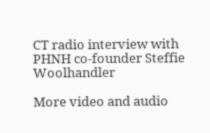CT radio interview with PHNH co-founder Steffie Woolhandler

More video and audio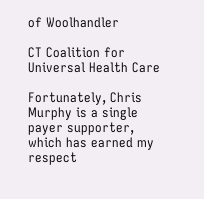of Woolhandler

CT Coalition for Universal Health Care

Fortunately, Chris Murphy is a single payer supporter, which has earned my respect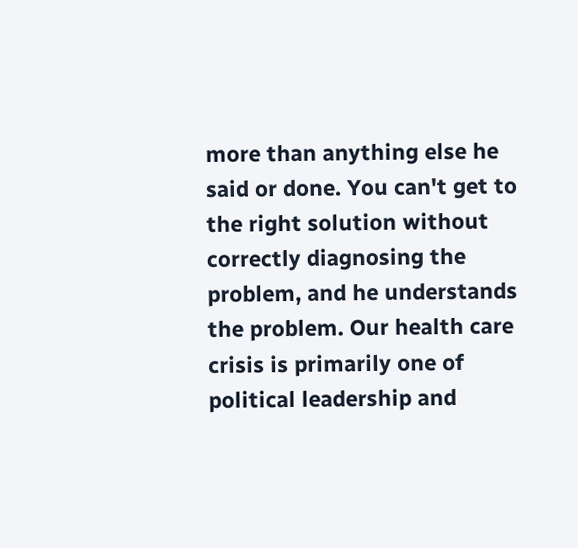more than anything else he said or done. You can't get to the right solution without correctly diagnosing the problem, and he understands the problem. Our health care crisis is primarily one of political leadership and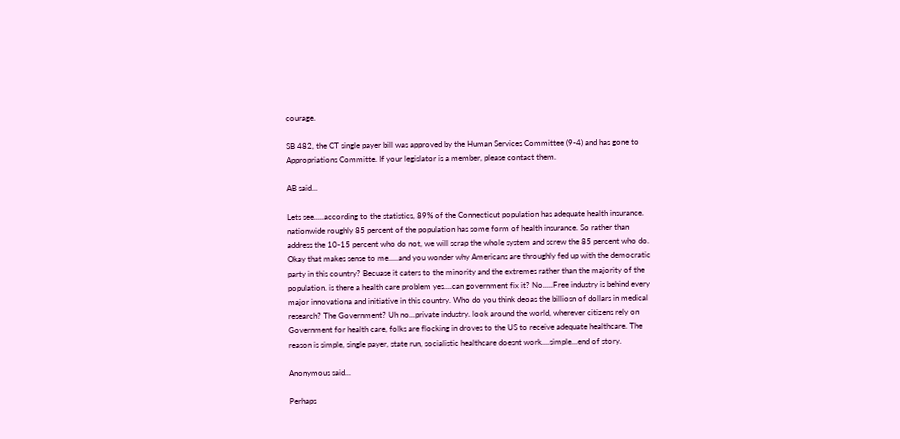courage.

SB 482, the CT single payer bill was approved by the Human Services Committee (9-4) and has gone to Appropriations Committe. If your legislator is a member, please contact them.

AB said...

Lets see.....according to the statistics, 89% of the Connecticut population has adequate health insurance. nationwide roughly 85 percent of the population has some form of health insurance. So rather than address the 10-15 percent who do not, we will scrap the whole system and screw the 85 percent who do. Okay that makes sense to me.....and you wonder why Americans are throughly fed up with the democratic party in this country? Becuase it caters to the minority and the extremes rather than the majority of the population. is there a health care problem yes....can government fix it? No.....Free industry is behind every major innovationa and initiative in this country. Who do you think deoas the billiosn of dollars in medical research? The Government? Uh no...private industry. look around the world, wherever citizens rely on Government for health care, folks are flocking in droves to the US to receive adequate healthcare. The reason is simple, single payer, state run, socialistic healthcare doesnt work....simple...end of story.

Anonymous said...

Perhaps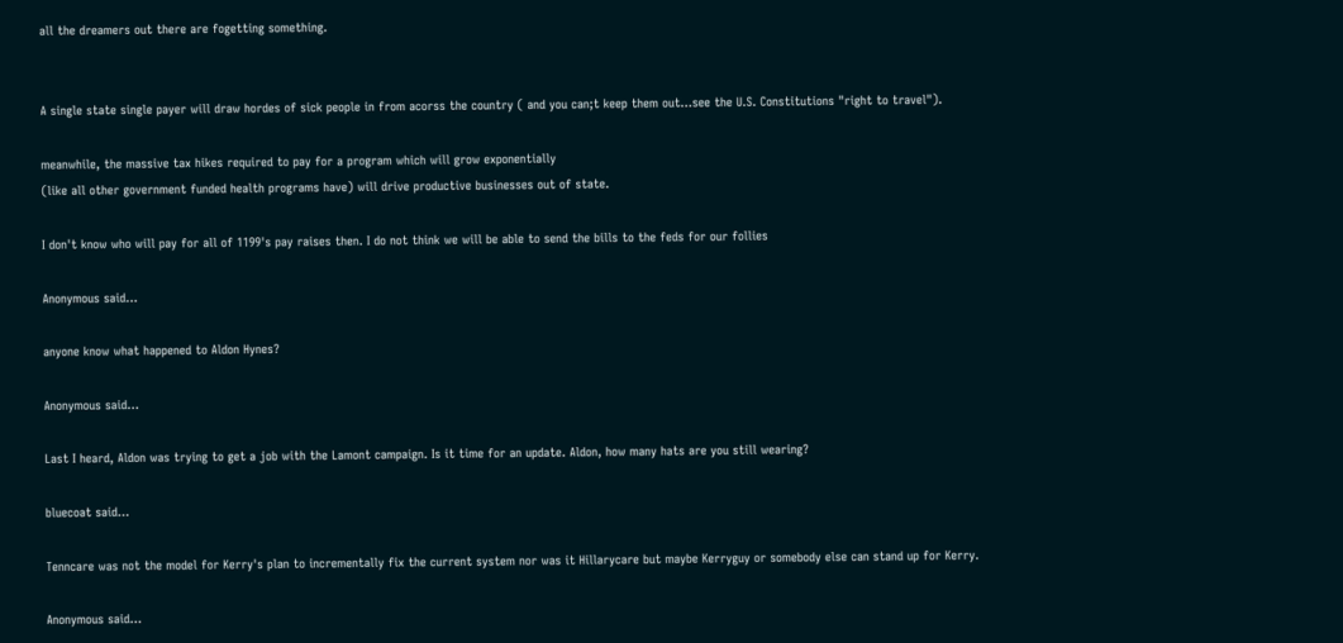all the dreamers out there are fogetting something.


A single state single payer will draw hordes of sick people in from acorss the country ( and you can;t keep them out...see the U.S. Constitutions "right to travel").

meanwhile, the massive tax hikes required to pay for a program which will grow exponentially
(like all other government funded health programs have) will drive productive businesses out of state.

I don't know who will pay for all of 1199's pay raises then. I do not think we will be able to send the bills to the feds for our follies

Anonymous said...

anyone know what happened to Aldon Hynes?

Anonymous said...

Last I heard, Aldon was trying to get a job with the Lamont campaign. Is it time for an update. Aldon, how many hats are you still wearing?

bluecoat said...

Tenncare was not the model for Kerry's plan to incrementally fix the current system nor was it Hillarycare but maybe Kerryguy or somebody else can stand up for Kerry.

Anonymous said...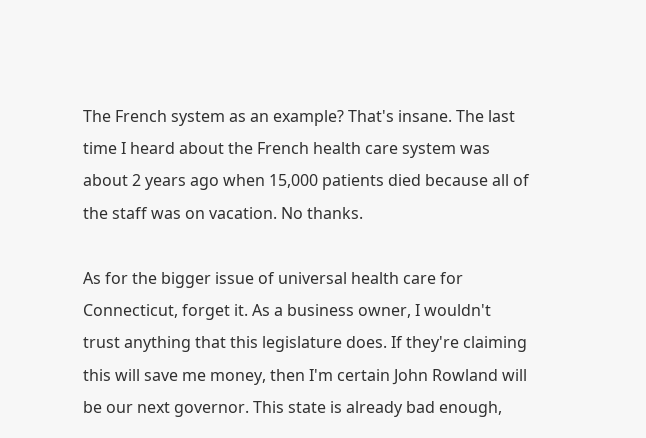The French system as an example? That's insane. The last time I heard about the French health care system was about 2 years ago when 15,000 patients died because all of the staff was on vacation. No thanks.

As for the bigger issue of universal health care for Connecticut, forget it. As a business owner, I wouldn't trust anything that this legislature does. If they're claiming this will save me money, then I'm certain John Rowland will be our next governor. This state is already bad enough,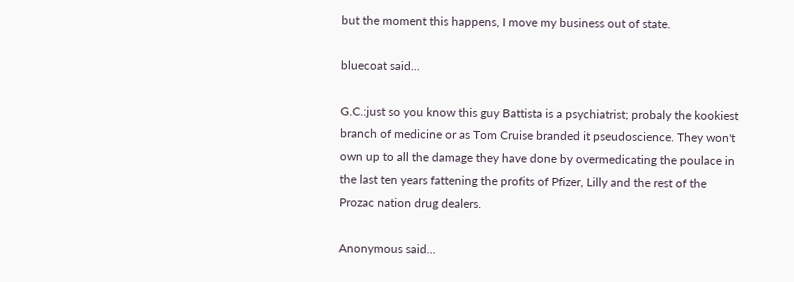but the moment this happens, I move my business out of state.

bluecoat said...

G.C.:just so you know this guy Battista is a psychiatrist; probaly the kookiest branch of medicine or as Tom Cruise branded it pseudoscience. They won't own up to all the damage they have done by overmedicating the poulace in the last ten years fattening the profits of Pfizer, Lilly and the rest of the Prozac nation drug dealers.

Anonymous said...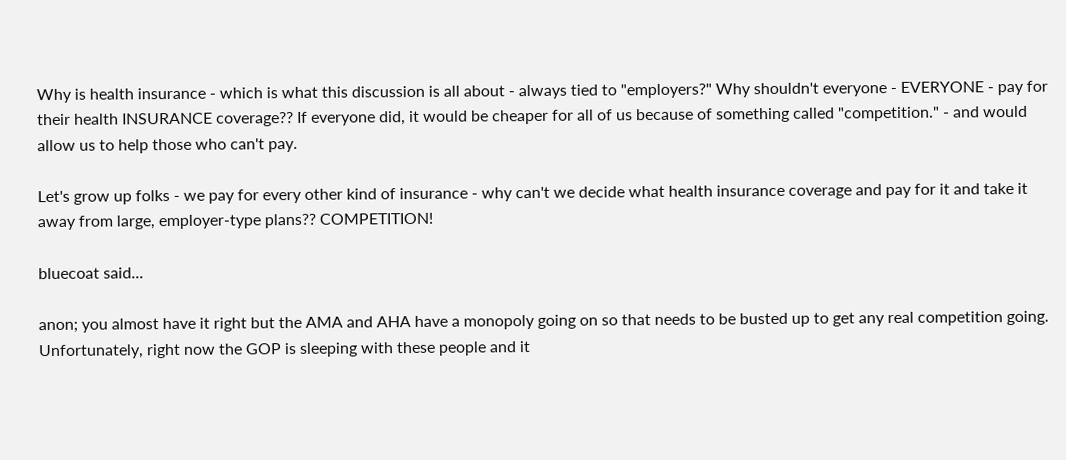Why is health insurance - which is what this discussion is all about - always tied to "employers?" Why shouldn't everyone - EVERYONE - pay for their health INSURANCE coverage?? If everyone did, it would be cheaper for all of us because of something called "competition." - and would allow us to help those who can't pay.

Let's grow up folks - we pay for every other kind of insurance - why can't we decide what health insurance coverage and pay for it and take it away from large, employer-type plans?? COMPETITION!

bluecoat said...

anon; you almost have it right but the AMA and AHA have a monopoly going on so that needs to be busted up to get any real competition going. Unfortunately, right now the GOP is sleeping with these people and it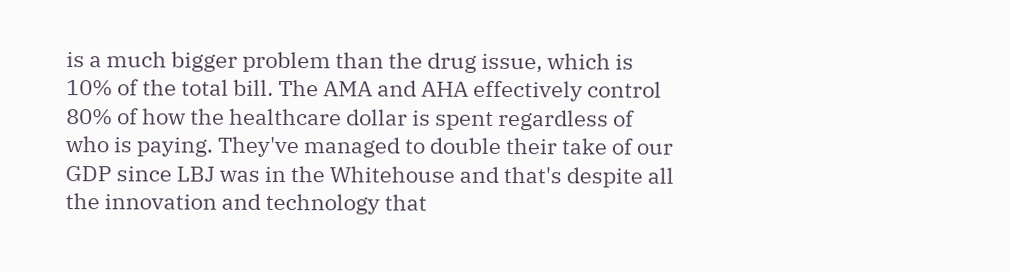is a much bigger problem than the drug issue, which is 10% of the total bill. The AMA and AHA effectively control 80% of how the healthcare dollar is spent regardless of who is paying. They've managed to double their take of our GDP since LBJ was in the Whitehouse and that's despite all the innovation and technology that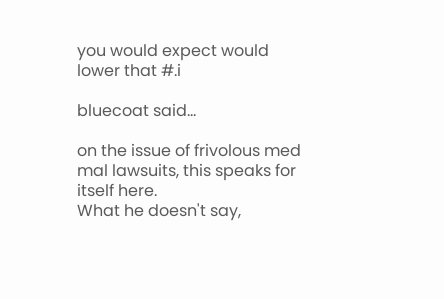you would expect would lower that #.i

bluecoat said...

on the issue of frivolous med mal lawsuits, this speaks for itself here.
What he doesn't say,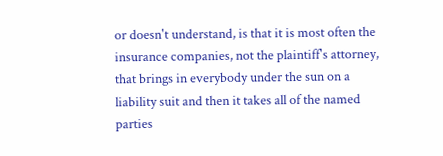or doesn't understand, is that it is most often the insurance companies, not the plaintiff's attorney, that brings in everybody under the sun on a liability suit and then it takes all of the named parties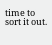time to sort it out.